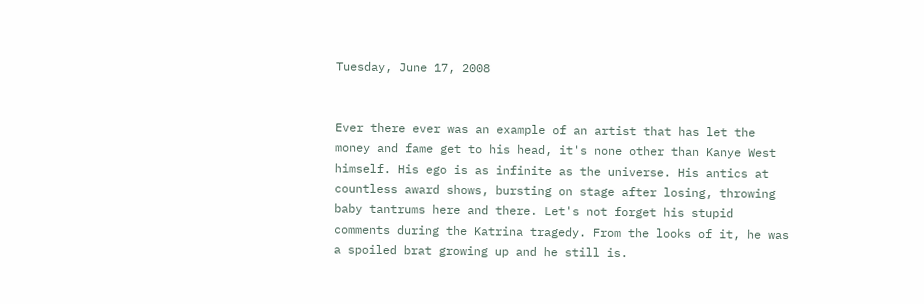Tuesday, June 17, 2008


Ever there ever was an example of an artist that has let the money and fame get to his head, it's none other than Kanye West himself. His ego is as infinite as the universe. His antics at countless award shows, bursting on stage after losing, throwing baby tantrums here and there. Let's not forget his stupid comments during the Katrina tragedy. From the looks of it, he was a spoiled brat growing up and he still is.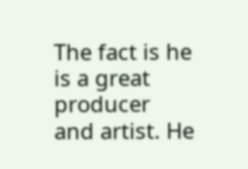The fact is he is a great producer and artist. He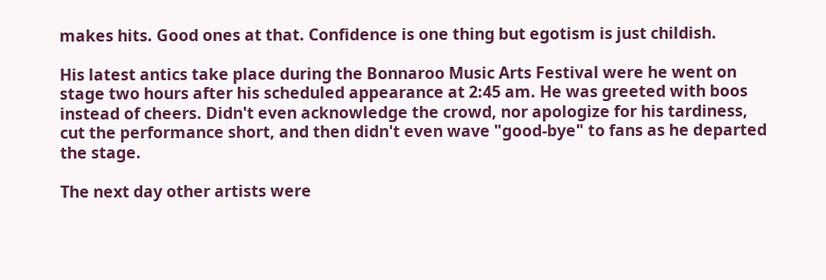makes hits. Good ones at that. Confidence is one thing but egotism is just childish.

His latest antics take place during the Bonnaroo Music Arts Festival were he went on stage two hours after his scheduled appearance at 2:45 am. He was greeted with boos instead of cheers. Didn't even acknowledge the crowd, nor apologize for his tardiness, cut the performance short, and then didn't even wave "good-bye" to fans as he departed the stage.

The next day other artists were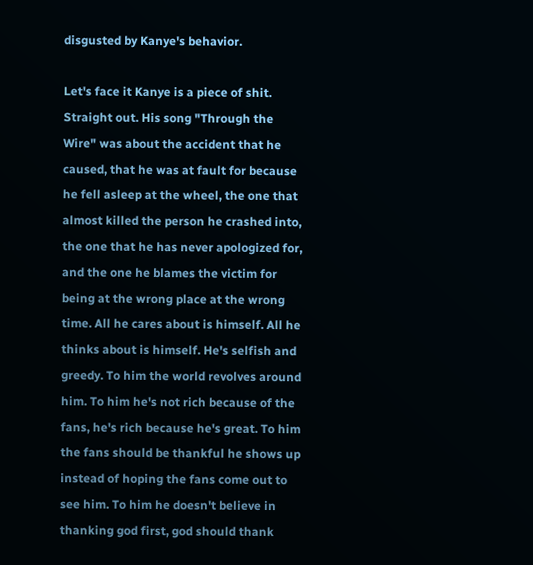disgusted by Kanye's behavior.

Let's face it Kanye is a piece of shit. Straight out. His song "Through the Wire" was about the accident that he caused, that he was at fault for because he fell asleep at the wheel, the one that almost killed the person he crashed into, the one that he has never apologized for, and the one he blames the victim for being at the wrong place at the wrong time. All he cares about is himself. All he thinks about is himself. He's selfish and greedy. To him the world revolves around him. To him he's not rich because of the fans, he's rich because he's great. To him the fans should be thankful he shows up instead of hoping the fans come out to see him. To him he doesn't believe in thanking god first, god should thank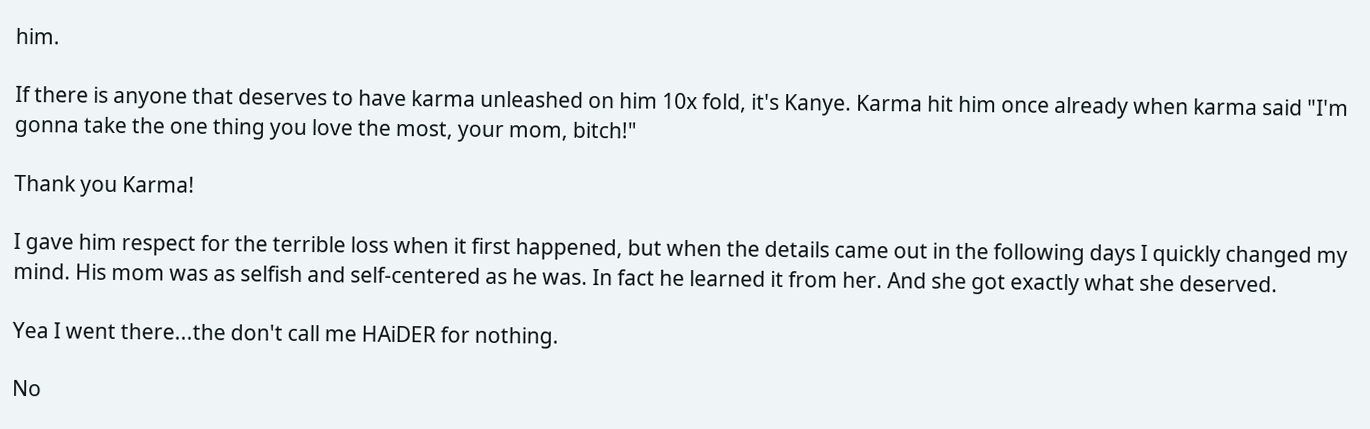him.

If there is anyone that deserves to have karma unleashed on him 10x fold, it's Kanye. Karma hit him once already when karma said "I'm gonna take the one thing you love the most, your mom, bitch!"

Thank you Karma!

I gave him respect for the terrible loss when it first happened, but when the details came out in the following days I quickly changed my mind. His mom was as selfish and self-centered as he was. In fact he learned it from her. And she got exactly what she deserved.

Yea I went there...the don't call me HAiDER for nothing.

No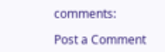comments:

Post a Comment